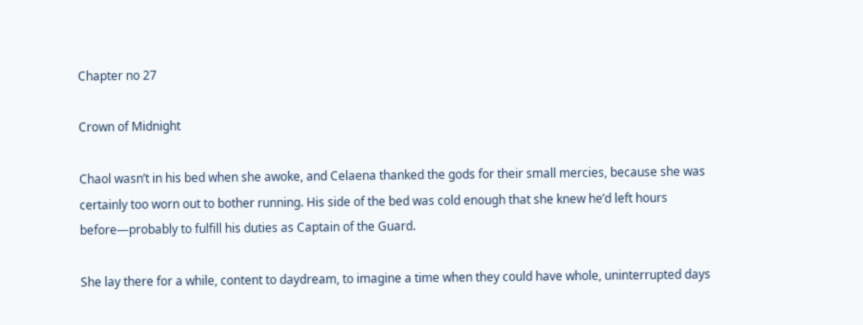Chapter no 27

Crown of Midnight

Chaol wasn’t in his bed when she awoke, and Celaena thanked the gods for their small mercies, because she was certainly too worn out to bother running. His side of the bed was cold enough that she knew he’d left hours before—probably to fulfill his duties as Captain of the Guard.

She lay there for a while, content to daydream, to imagine a time when they could have whole, uninterrupted days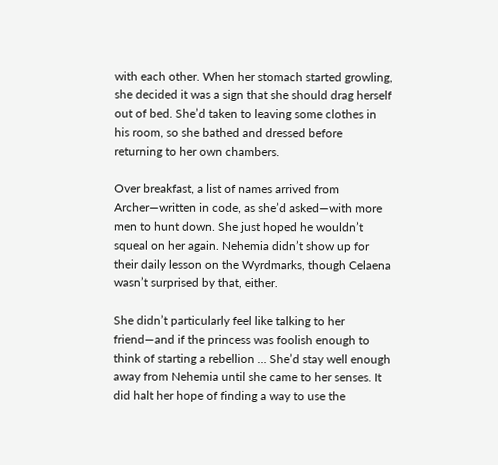with each other. When her stomach started growling, she decided it was a sign that she should drag herself out of bed. She’d taken to leaving some clothes in his room, so she bathed and dressed before returning to her own chambers.

Over breakfast, a list of names arrived from Archer—written in code, as she’d asked—with more men to hunt down. She just hoped he wouldn’t squeal on her again. Nehemia didn’t show up for their daily lesson on the Wyrdmarks, though Celaena wasn’t surprised by that, either.

She didn’t particularly feel like talking to her friend—and if the princess was foolish enough to think of starting a rebellion … She’d stay well enough away from Nehemia until she came to her senses. It did halt her hope of finding a way to use the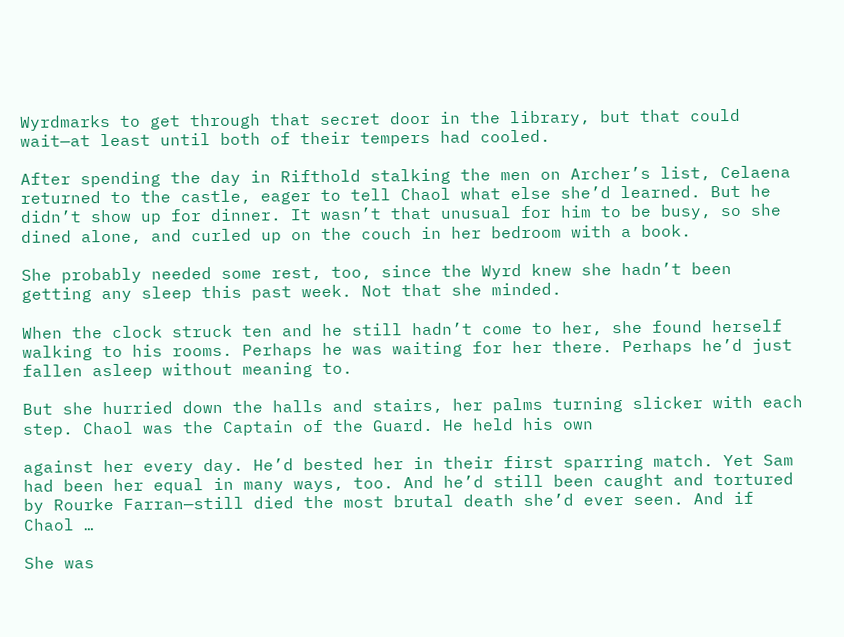Wyrdmarks to get through that secret door in the library, but that could wait—at least until both of their tempers had cooled.

After spending the day in Rifthold stalking the men on Archer’s list, Celaena returned to the castle, eager to tell Chaol what else she’d learned. But he didn’t show up for dinner. It wasn’t that unusual for him to be busy, so she dined alone, and curled up on the couch in her bedroom with a book.

She probably needed some rest, too, since the Wyrd knew she hadn’t been getting any sleep this past week. Not that she minded.

When the clock struck ten and he still hadn’t come to her, she found herself walking to his rooms. Perhaps he was waiting for her there. Perhaps he’d just fallen asleep without meaning to.

But she hurried down the halls and stairs, her palms turning slicker with each step. Chaol was the Captain of the Guard. He held his own

against her every day. He’d bested her in their first sparring match. Yet Sam had been her equal in many ways, too. And he’d still been caught and tortured by Rourke Farran—still died the most brutal death she’d ever seen. And if Chaol …

She was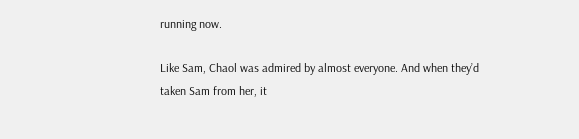running now.

Like Sam, Chaol was admired by almost everyone. And when they’d taken Sam from her, it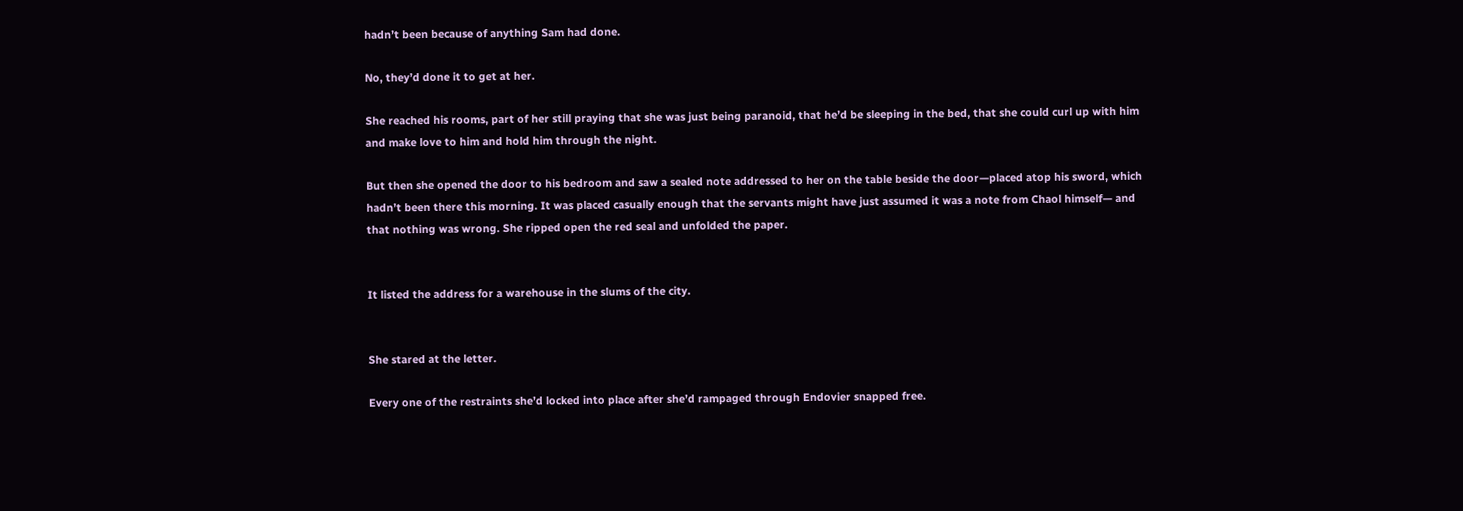hadn’t been because of anything Sam had done.

No, they’d done it to get at her.

She reached his rooms, part of her still praying that she was just being paranoid, that he’d be sleeping in the bed, that she could curl up with him and make love to him and hold him through the night.

But then she opened the door to his bedroom and saw a sealed note addressed to her on the table beside the door—placed atop his sword, which hadn’t been there this morning. It was placed casually enough that the servants might have just assumed it was a note from Chaol himself— and that nothing was wrong. She ripped open the red seal and unfolded the paper.


It listed the address for a warehouse in the slums of the city.


She stared at the letter.

Every one of the restraints she’d locked into place after she’d rampaged through Endovier snapped free.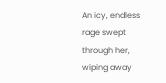An icy, endless rage swept through her, wiping away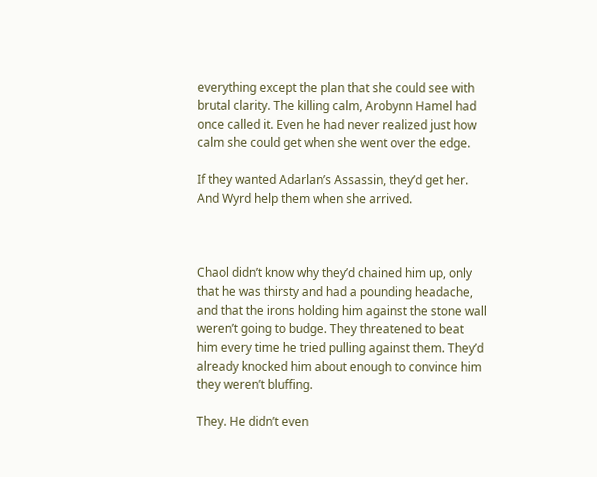everything except the plan that she could see with brutal clarity. The killing calm, Arobynn Hamel had once called it. Even he had never realized just how calm she could get when she went over the edge.

If they wanted Adarlan’s Assassin, they’d get her. And Wyrd help them when she arrived.



Chaol didn’t know why they’d chained him up, only that he was thirsty and had a pounding headache, and that the irons holding him against the stone wall weren’t going to budge. They threatened to beat him every time he tried pulling against them. They’d already knocked him about enough to convince him they weren’t bluffing.

They. He didn’t even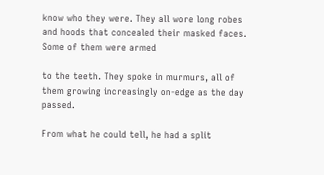know who they were. They all wore long robes and hoods that concealed their masked faces. Some of them were armed

to the teeth. They spoke in murmurs, all of them growing increasingly on-edge as the day passed.

From what he could tell, he had a split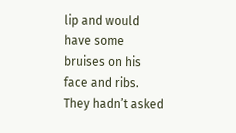lip and would have some bruises on his face and ribs. They hadn’t asked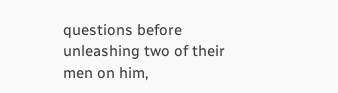questions before unleashing two of their men on him,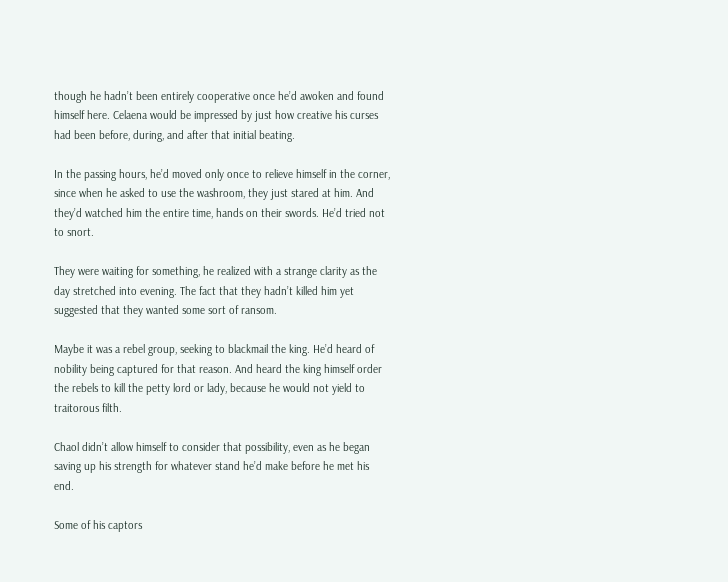though he hadn’t been entirely cooperative once he’d awoken and found himself here. Celaena would be impressed by just how creative his curses had been before, during, and after that initial beating.

In the passing hours, he’d moved only once to relieve himself in the corner, since when he asked to use the washroom, they just stared at him. And they’d watched him the entire time, hands on their swords. He’d tried not to snort.

They were waiting for something, he realized with a strange clarity as the day stretched into evening. The fact that they hadn’t killed him yet suggested that they wanted some sort of ransom.

Maybe it was a rebel group, seeking to blackmail the king. He’d heard of nobility being captured for that reason. And heard the king himself order the rebels to kill the petty lord or lady, because he would not yield to traitorous filth.

Chaol didn’t allow himself to consider that possibility, even as he began saving up his strength for whatever stand he’d make before he met his end.

Some of his captors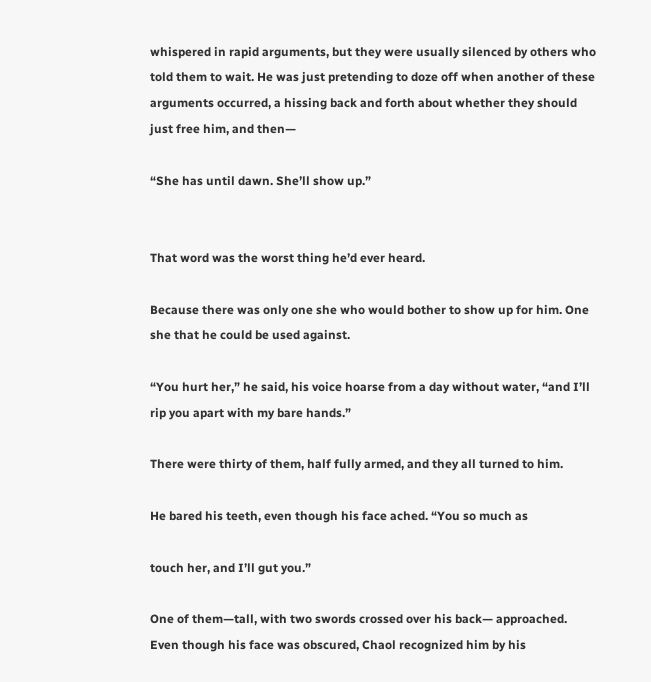whispered in rapid arguments, but they were usually silenced by others who told them to wait. He was just pretending to doze off when another of these arguments occurred, a hissing back and forth about whether they should just free him, and then—

“She has until dawn. She’ll show up.”


That word was the worst thing he’d ever heard.

Because there was only one she who would bother to show up for him. One she that he could be used against.

“You hurt her,” he said, his voice hoarse from a day without water, “and I’ll rip you apart with my bare hands.”

There were thirty of them, half fully armed, and they all turned to him.

He bared his teeth, even though his face ached. “You so much as

touch her, and I’ll gut you.”

One of them—tall, with two swords crossed over his back— approached. Even though his face was obscured, Chaol recognized him by his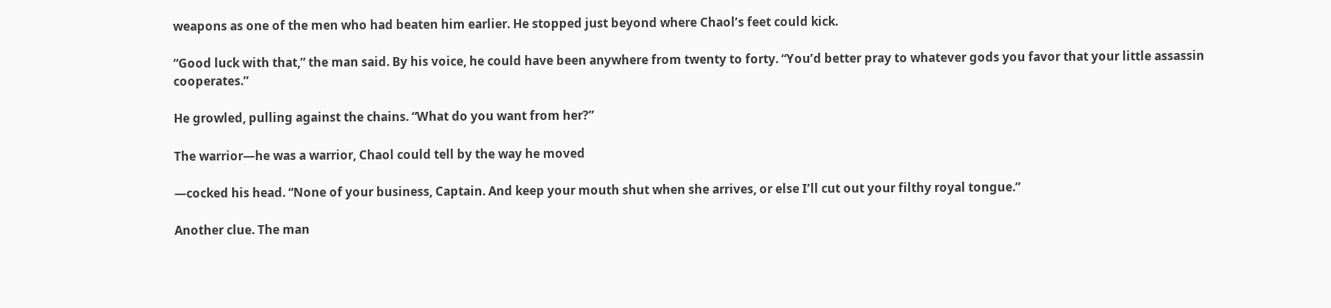weapons as one of the men who had beaten him earlier. He stopped just beyond where Chaol’s feet could kick.

“Good luck with that,” the man said. By his voice, he could have been anywhere from twenty to forty. “You’d better pray to whatever gods you favor that your little assassin cooperates.”

He growled, pulling against the chains. “What do you want from her?”

The warrior—he was a warrior, Chaol could tell by the way he moved

—cocked his head. “None of your business, Captain. And keep your mouth shut when she arrives, or else I’ll cut out your filthy royal tongue.”

Another clue. The man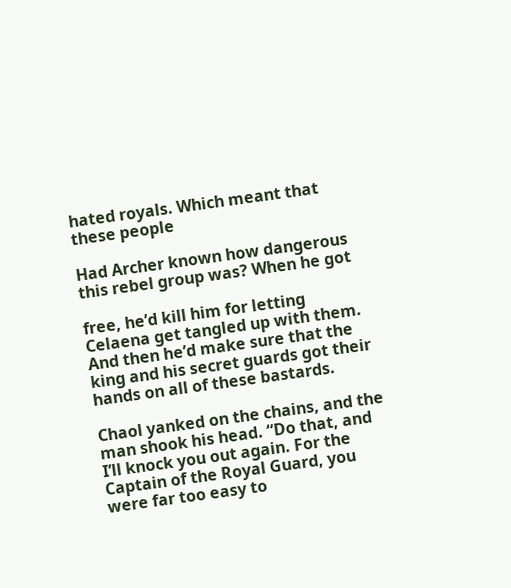hated royals. Which meant that these people

Had Archer known how dangerous this rebel group was? When he got

free, he’d kill him for letting Celaena get tangled up with them. And then he’d make sure that the king and his secret guards got their hands on all of these bastards.

Chaol yanked on the chains, and the man shook his head. “Do that, and I’ll knock you out again. For the Captain of the Royal Guard, you were far too easy to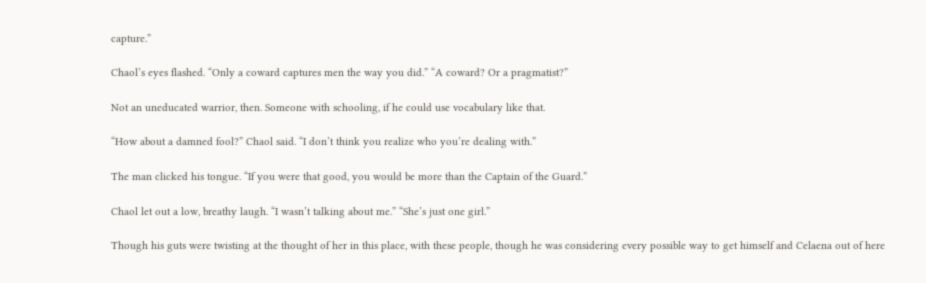capture.”

Chaol’s eyes flashed. “Only a coward captures men the way you did.” “A coward? Or a pragmatist?”

Not an uneducated warrior, then. Someone with schooling, if he could use vocabulary like that.

“How about a damned fool?” Chaol said. “I don’t think you realize who you’re dealing with.”

The man clicked his tongue. “If you were that good, you would be more than the Captain of the Guard.”

Chaol let out a low, breathy laugh. “I wasn’t talking about me.” “She’s just one girl.”

Though his guts were twisting at the thought of her in this place, with these people, though he was considering every possible way to get himself and Celaena out of here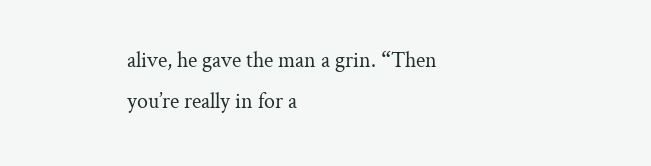alive, he gave the man a grin. “Then you’re really in for a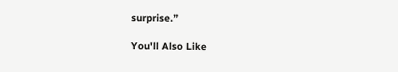surprise.”

You'll Also Like